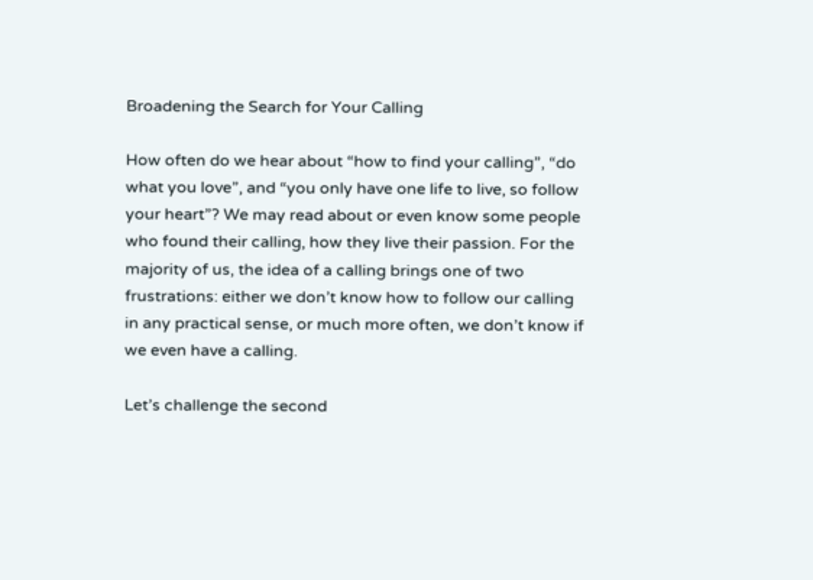Broadening the Search for Your Calling

How often do we hear about “how to find your calling”, “do what you love”, and “you only have one life to live, so follow your heart”? We may read about or even know some people who found their calling, how they live their passion. For the majority of us, the idea of a calling brings one of two frustrations: either we don’t know how to follow our calling in any practical sense, or much more often, we don’t know if we even have a calling.

Let’s challenge the second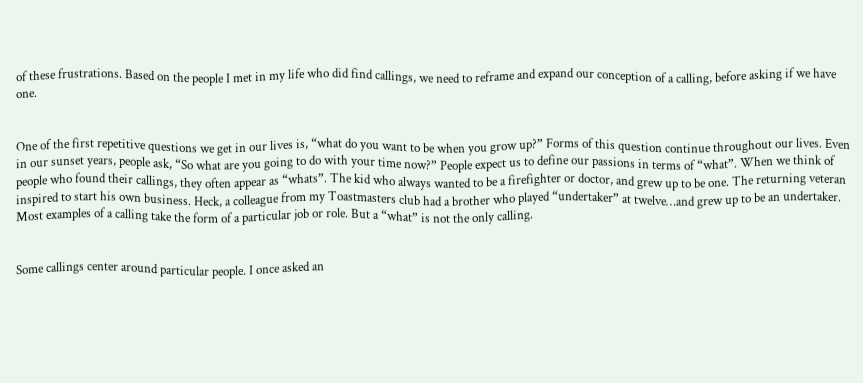of these frustrations. Based on the people I met in my life who did find callings, we need to reframe and expand our conception of a calling, before asking if we have one.


One of the first repetitive questions we get in our lives is, “what do you want to be when you grow up?” Forms of this question continue throughout our lives. Even in our sunset years, people ask, “So what are you going to do with your time now?” People expect us to define our passions in terms of “what”. When we think of people who found their callings, they often appear as “whats”. The kid who always wanted to be a firefighter or doctor, and grew up to be one. The returning veteran inspired to start his own business. Heck, a colleague from my Toastmasters club had a brother who played “undertaker” at twelve…and grew up to be an undertaker. Most examples of a calling take the form of a particular job or role. But a “what” is not the only calling.


Some callings center around particular people. I once asked an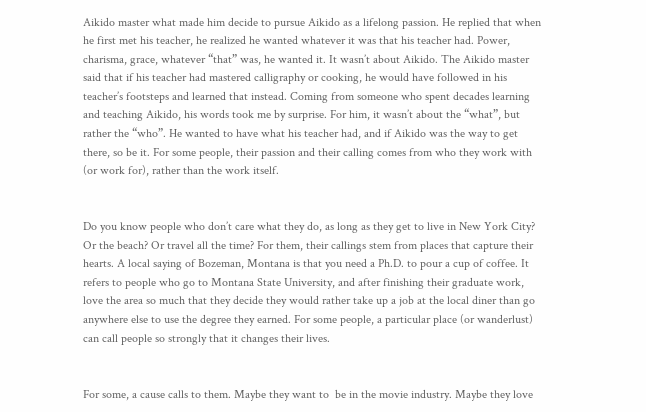Aikido master what made him decide to pursue Aikido as a lifelong passion. He replied that when he first met his teacher, he realized he wanted whatever it was that his teacher had. Power, charisma, grace, whatever “that” was, he wanted it. It wasn’t about Aikido. The Aikido master said that if his teacher had mastered calligraphy or cooking, he would have followed in his teacher’s footsteps and learned that instead. Coming from someone who spent decades learning and teaching Aikido, his words took me by surprise. For him, it wasn’t about the “what”, but rather the “who”. He wanted to have what his teacher had, and if Aikido was the way to get there, so be it. For some people, their passion and their calling comes from who they work with (or work for), rather than the work itself.


Do you know people who don’t care what they do, as long as they get to live in New York City? Or the beach? Or travel all the time? For them, their callings stem from places that capture their hearts. A local saying of Bozeman, Montana is that you need a Ph.D. to pour a cup of coffee. It refers to people who go to Montana State University, and after finishing their graduate work, love the area so much that they decide they would rather take up a job at the local diner than go anywhere else to use the degree they earned. For some people, a particular place (or wanderlust) can call people so strongly that it changes their lives.


For some, a cause calls to them. Maybe they want to  be in the movie industry. Maybe they love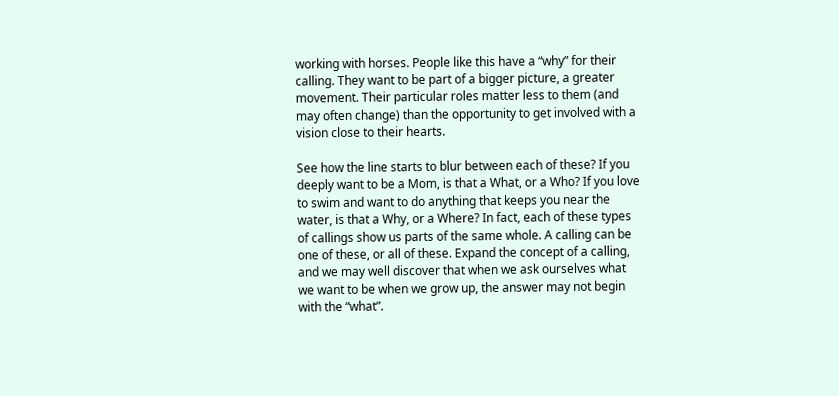working with horses. People like this have a “why” for their calling. They want to be part of a bigger picture, a greater movement. Their particular roles matter less to them (and may often change) than the opportunity to get involved with a vision close to their hearts.

See how the line starts to blur between each of these? If you deeply want to be a Mom, is that a What, or a Who? If you love to swim and want to do anything that keeps you near the water, is that a Why, or a Where? In fact, each of these types of callings show us parts of the same whole. A calling can be one of these, or all of these. Expand the concept of a calling, and we may well discover that when we ask ourselves what we want to be when we grow up, the answer may not begin with the “what”.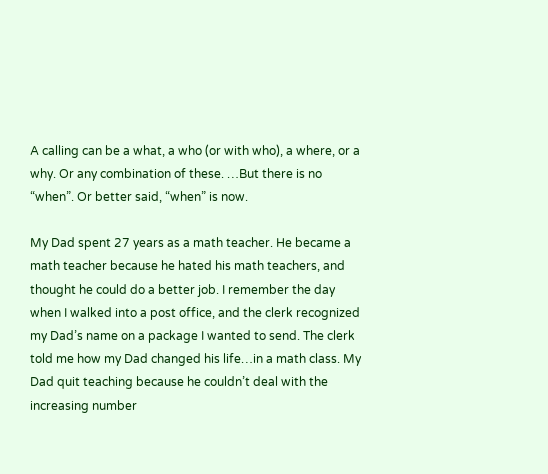A calling can be a what, a who (or with who), a where, or a why. Or any combination of these. …But there is no “when”. Or better said, “when” is now.

My Dad spent 27 years as a math teacher. He became a math teacher because he hated his math teachers, and thought he could do a better job. I remember the day when I walked into a post office, and the clerk recognized my Dad’s name on a package I wanted to send. The clerk told me how my Dad changed his life…in a math class. My Dad quit teaching because he couldn’t deal with the increasing number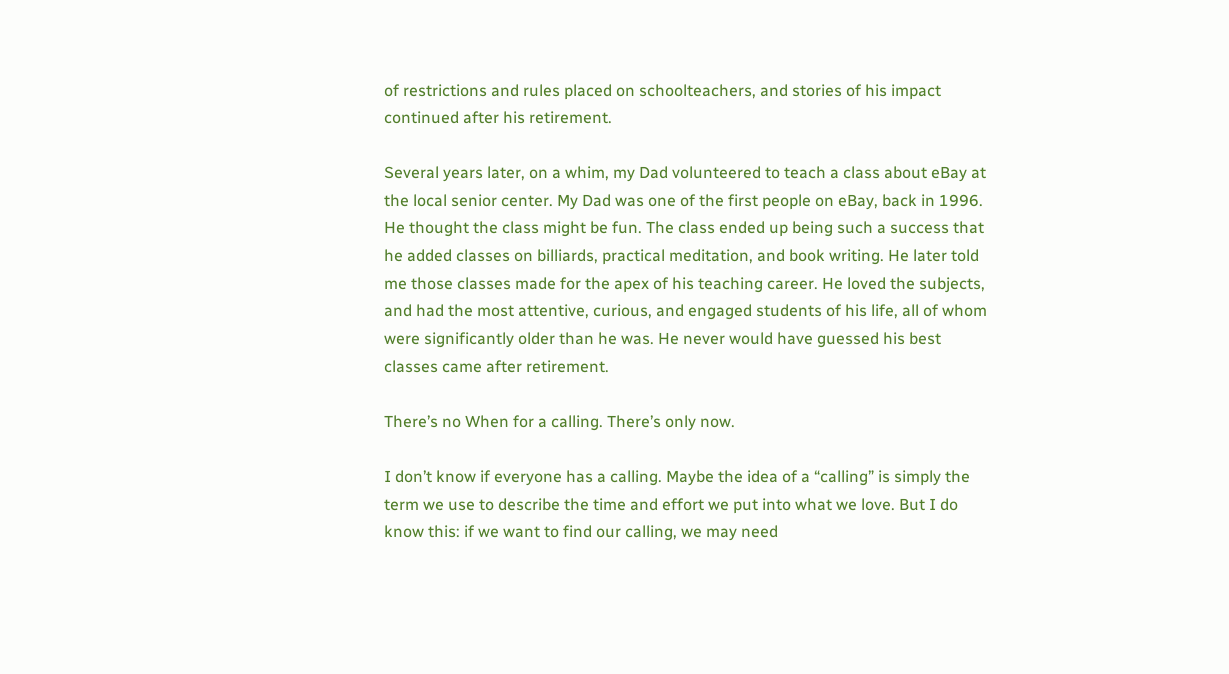of restrictions and rules placed on schoolteachers, and stories of his impact continued after his retirement.

Several years later, on a whim, my Dad volunteered to teach a class about eBay at the local senior center. My Dad was one of the first people on eBay, back in 1996. He thought the class might be fun. The class ended up being such a success that he added classes on billiards, practical meditation, and book writing. He later told me those classes made for the apex of his teaching career. He loved the subjects, and had the most attentive, curious, and engaged students of his life, all of whom were significantly older than he was. He never would have guessed his best classes came after retirement.

There’s no When for a calling. There’s only now.

I don’t know if everyone has a calling. Maybe the idea of a “calling” is simply the term we use to describe the time and effort we put into what we love. But I do know this: if we want to find our calling, we may need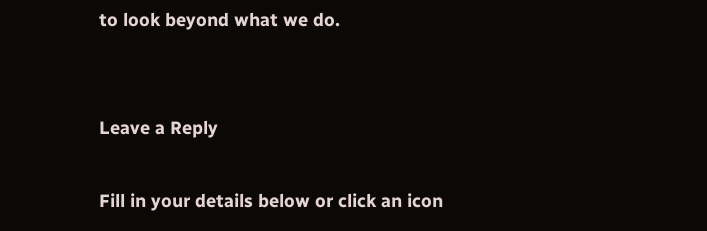to look beyond what we do.


Leave a Reply

Fill in your details below or click an icon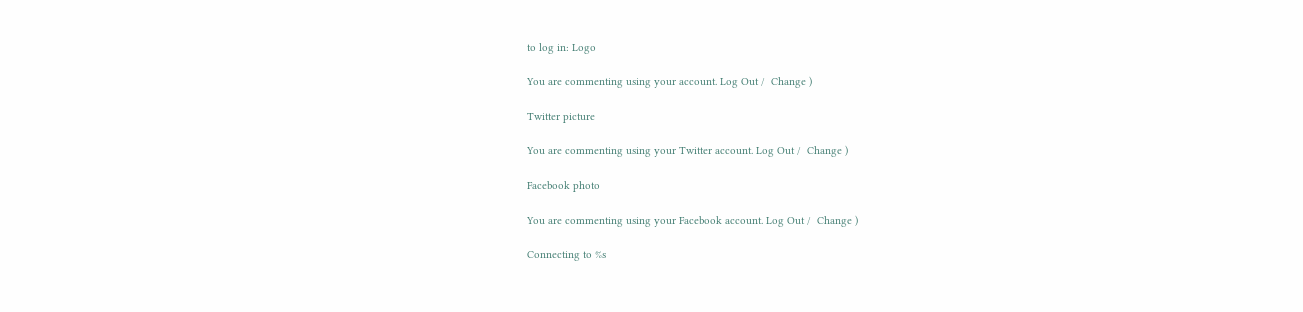to log in: Logo

You are commenting using your account. Log Out /  Change )

Twitter picture

You are commenting using your Twitter account. Log Out /  Change )

Facebook photo

You are commenting using your Facebook account. Log Out /  Change )

Connecting to %s